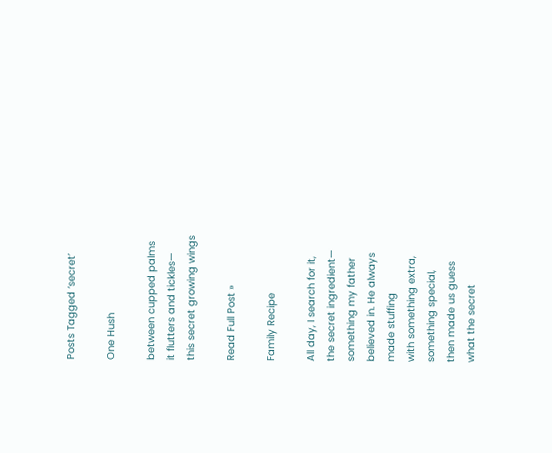Posts Tagged ‘secret’

One Hush

between cupped palms
it flutters and tickles—
this secret growing wings

Read Full Post »

Family Recipe

All day, I search for it,
the secret ingredient—
something my father
believed in. He always
made stuffing
with something extra,
something special,
then made us guess
what the secret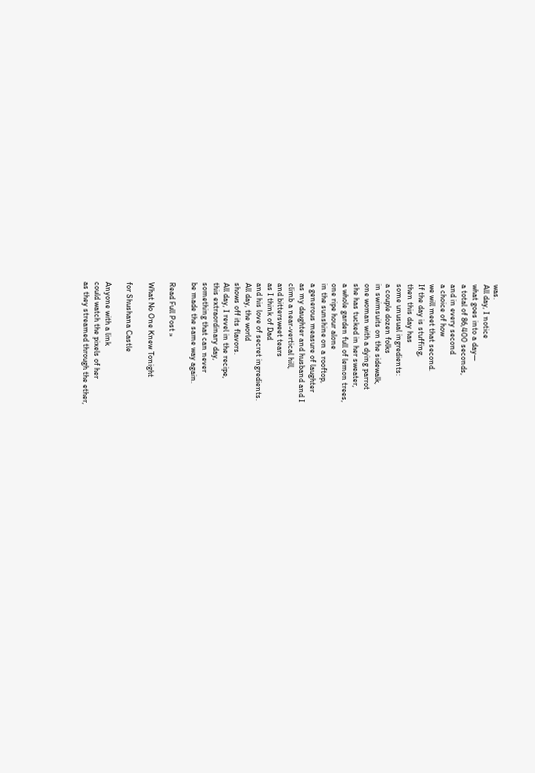was.
All day, I notice
what goes into a day—
a total of 86,400 seconds,
and in every second
a choice of how
we will meet that second.
If the day is stuffing,
then this day has
some unusual ingredients:
a couple dozen folks
in swimsuits on the sidewalk,
one woman with a dying parrot
she has tucked in her sweater,
a whole garden full of lemon trees,
one ripe hour alone
in the sunshine on a rooftop,
a generous measure of laughter
as my daughter and husband and I
climb a near-vertical hill,
and bittersweet tears
as I think of Dad
and his love of secret ingredients.
All day, the world
shows off its flavors.
All day, I revel in the recipe,
this extraordinary day,
something that can never
be made the same way again.

Read Full Post »

What No One Knew Tonight

for Shushana Castle

Anyone with a link
could watch the pixels of her
as they streamed through the ether,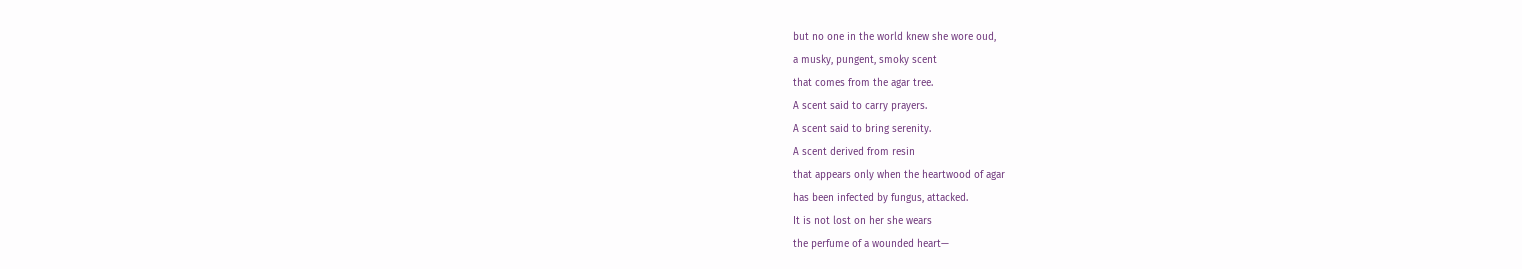but no one in the world knew she wore oud,
a musky, pungent, smoky scent
that comes from the agar tree.
A scent said to carry prayers.
A scent said to bring serenity.
A scent derived from resin
that appears only when the heartwood of agar
has been infected by fungus, attacked.
It is not lost on her she wears
the perfume of a wounded heart—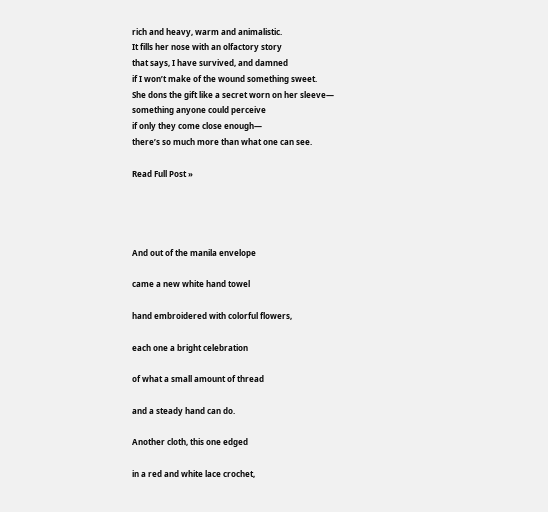rich and heavy, warm and animalistic.
It fills her nose with an olfactory story
that says, I have survived, and damned
if I won’t make of the wound something sweet.
She dons the gift like a secret worn on her sleeve—
something anyone could perceive
if only they come close enough—
there’s so much more than what one can see.

Read Full Post »




And out of the manila envelope

came a new white hand towel

hand embroidered with colorful flowers,

each one a bright celebration

of what a small amount of thread

and a steady hand can do.

Another cloth, this one edged

in a red and white lace crochet,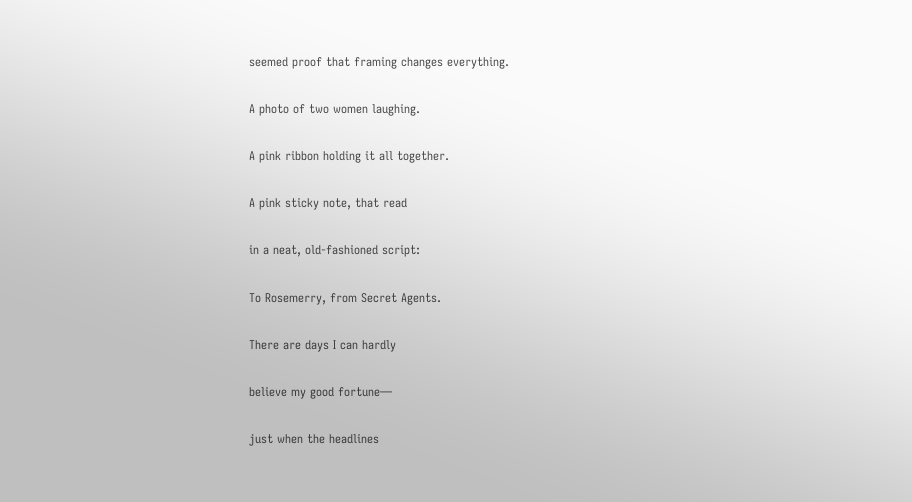seemed proof that framing changes everything.

A photo of two women laughing.

A pink ribbon holding it all together.

A pink sticky note, that read

in a neat, old-fashioned script:

To Rosemerry, from Secret Agents.

There are days I can hardly

believe my good fortune—

just when the headlines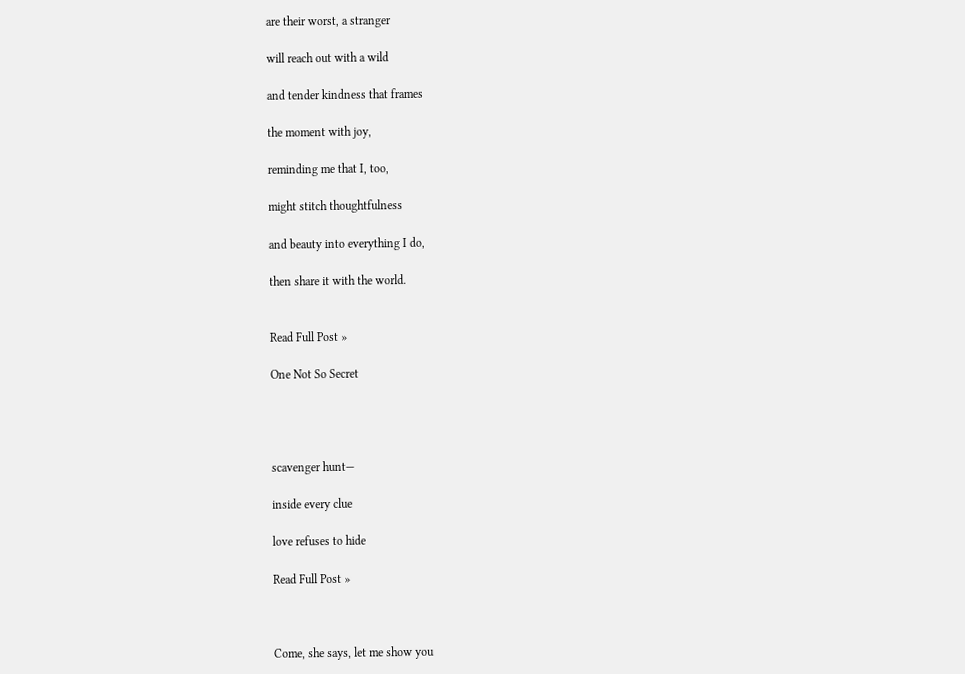are their worst, a stranger

will reach out with a wild

and tender kindness that frames

the moment with joy,

reminding me that I, too,

might stitch thoughtfulness

and beauty into everything I do,

then share it with the world.


Read Full Post »

One Not So Secret




scavenger hunt—

inside every clue

love refuses to hide

Read Full Post »



Come, she says, let me show you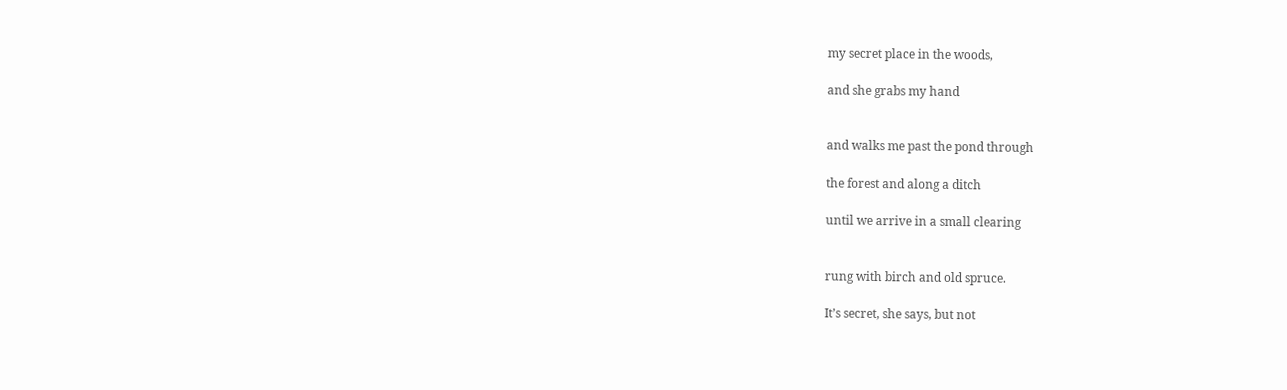my secret place in the woods,

and she grabs my hand


and walks me past the pond through

the forest and along a ditch

until we arrive in a small clearing


rung with birch and old spruce.

It’s secret, she says, but not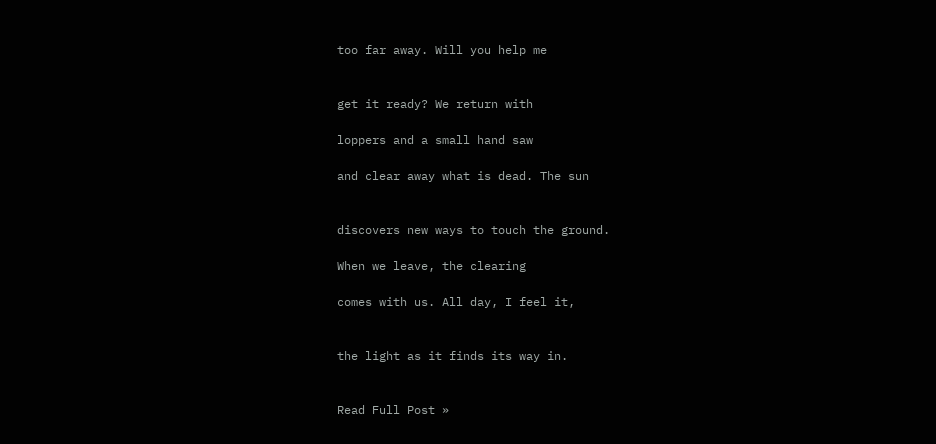too far away. Will you help me


get it ready? We return with

loppers and a small hand saw

and clear away what is dead. The sun


discovers new ways to touch the ground.

When we leave, the clearing

comes with us. All day, I feel it,


the light as it finds its way in.


Read Full Post »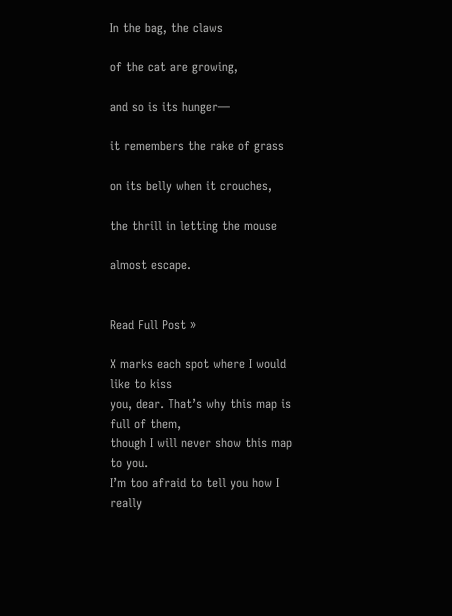In the bag, the claws

of the cat are growing,

and so is its hunger—

it remembers the rake of grass

on its belly when it crouches,

the thrill in letting the mouse

almost escape.


Read Full Post »

X marks each spot where I would like to kiss
you, dear. That’s why this map is full of them,
though I will never show this map to you.
I’m too afraid to tell you how I really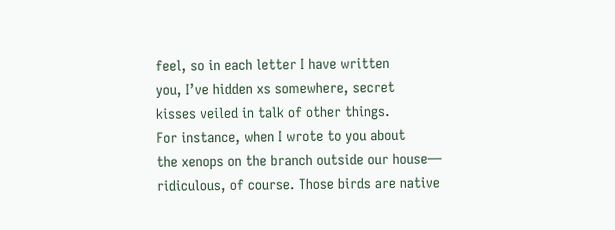feel, so in each letter I have written
you, I’ve hidden xs somewhere, secret
kisses veiled in talk of other things.
For instance, when I wrote to you about
the xenops on the branch outside our house—
ridiculous, of course. Those birds are native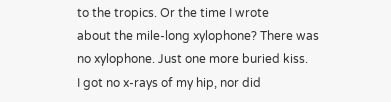to the tropics. Or the time I wrote
about the mile-long xylophone? There was
no xylophone. Just one more buried kiss.
I got no x-rays of my hip, nor did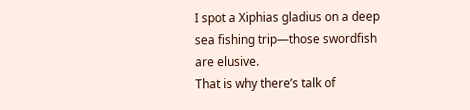I spot a Xiphias gladius on a deep
sea fishing trip—those swordfish are elusive.
That is why there’s talk of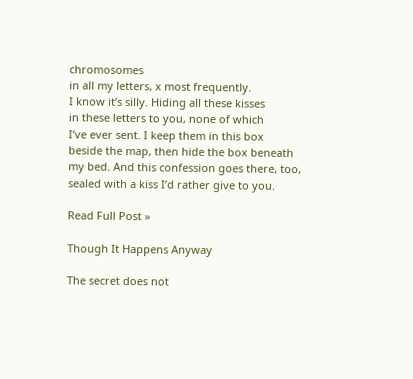chromosomes
in all my letters, x most frequently.
I know it’s silly. Hiding all these kisses
in these letters to you, none of which
I’ve ever sent. I keep them in this box
beside the map, then hide the box beneath
my bed. And this confession goes there, too,
sealed with a kiss I’d rather give to you.

Read Full Post »

Though It Happens Anyway

The secret does not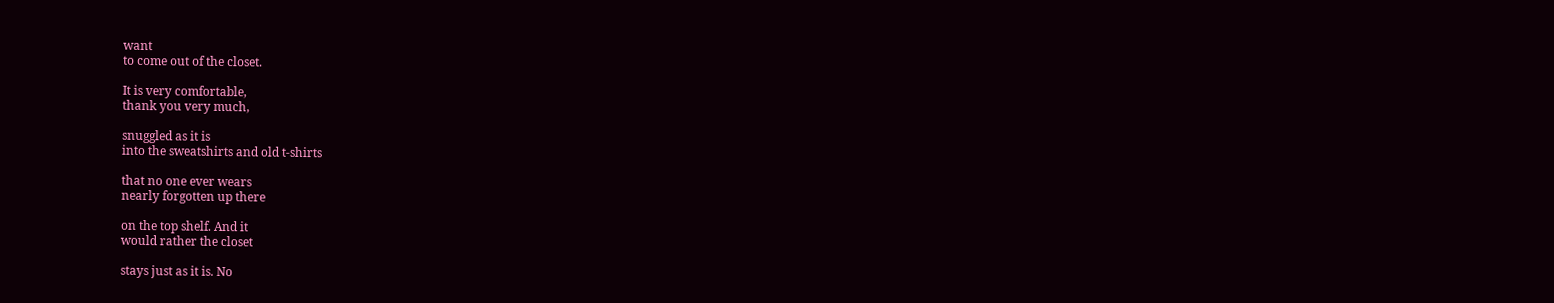want
to come out of the closet.

It is very comfortable,
thank you very much,

snuggled as it is
into the sweatshirts and old t-shirts

that no one ever wears
nearly forgotten up there

on the top shelf. And it
would rather the closet

stays just as it is. No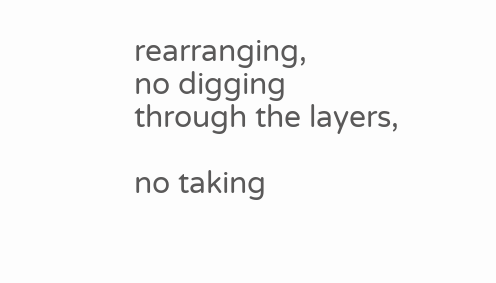rearranging,
no digging through the layers,

no taking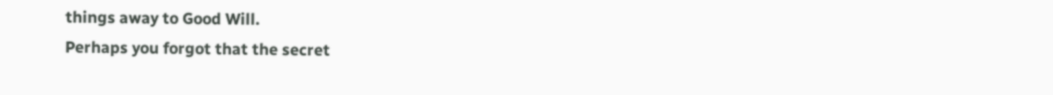things away to Good Will.
Perhaps you forgot that the secret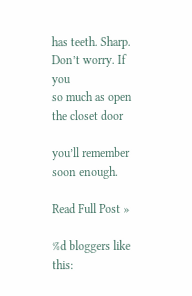has teeth. Sharp. Don’t worry. If you
so much as open the closet door

you’ll remember soon enough.

Read Full Post »

%d bloggers like this: